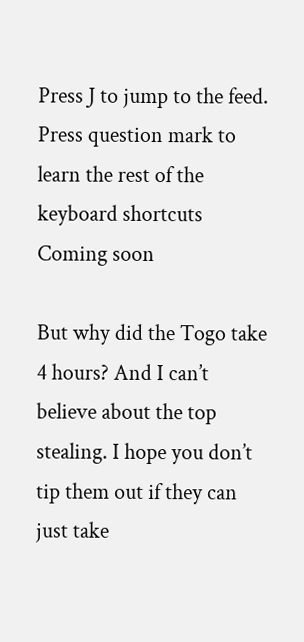Press J to jump to the feed. Press question mark to learn the rest of the keyboard shortcuts
Coming soon

But why did the Togo take 4 hours? And I can’t believe about the top stealing. I hope you don’t tip them out if they can just take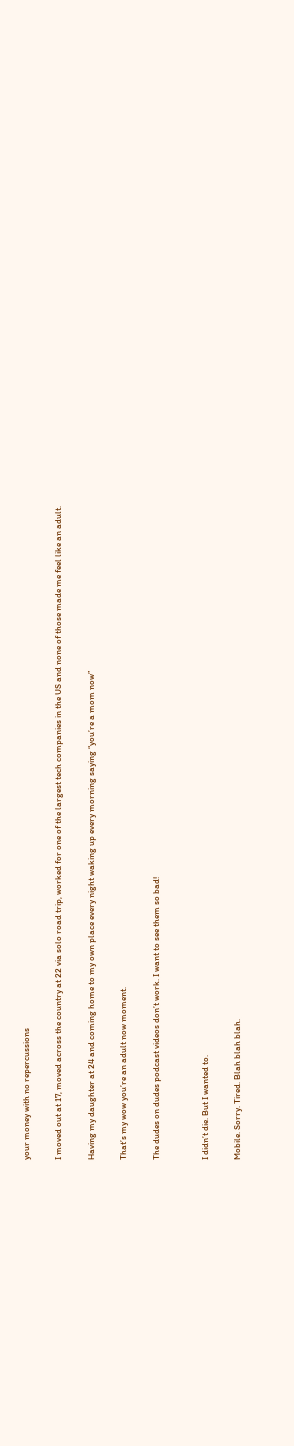your money with no repercussions

I moved out at 17, moved across the country at 22 via solo road trip, worked for one of the largest tech companies in the US and none of those made me feel like an adult.

Having my daughter at 24 and coming home to my own place every night waking up every morning saying “you’re a mom now”

That’s my wow you’re an adult now moment.

The dudes on dudes podcast videos don’t work. I want to see them so bad!


I didn’t die. But I wanted to.

Mobile. Sorry. Tired. Blah blah blah.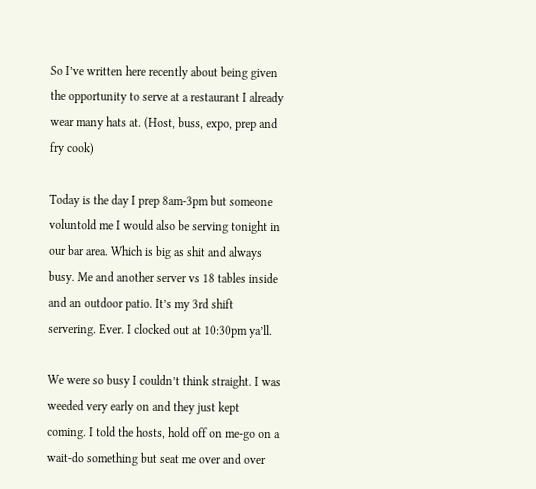So I’ve written here recently about being given the opportunity to serve at a restaurant I already wear many hats at. (Host, buss, expo, prep and fry cook)

Today is the day I prep 8am-3pm but someone voluntold me I would also be serving tonight in our bar area. Which is big as shit and always busy. Me and another server vs 18 tables inside and an outdoor patio. It’s my 3rd shift servering. Ever. I clocked out at 10:30pm ya’ll.

We were so busy I couldn’t think straight. I was weeded very early on and they just kept coming. I told the hosts, hold off on me-go on a wait-do something but seat me over and over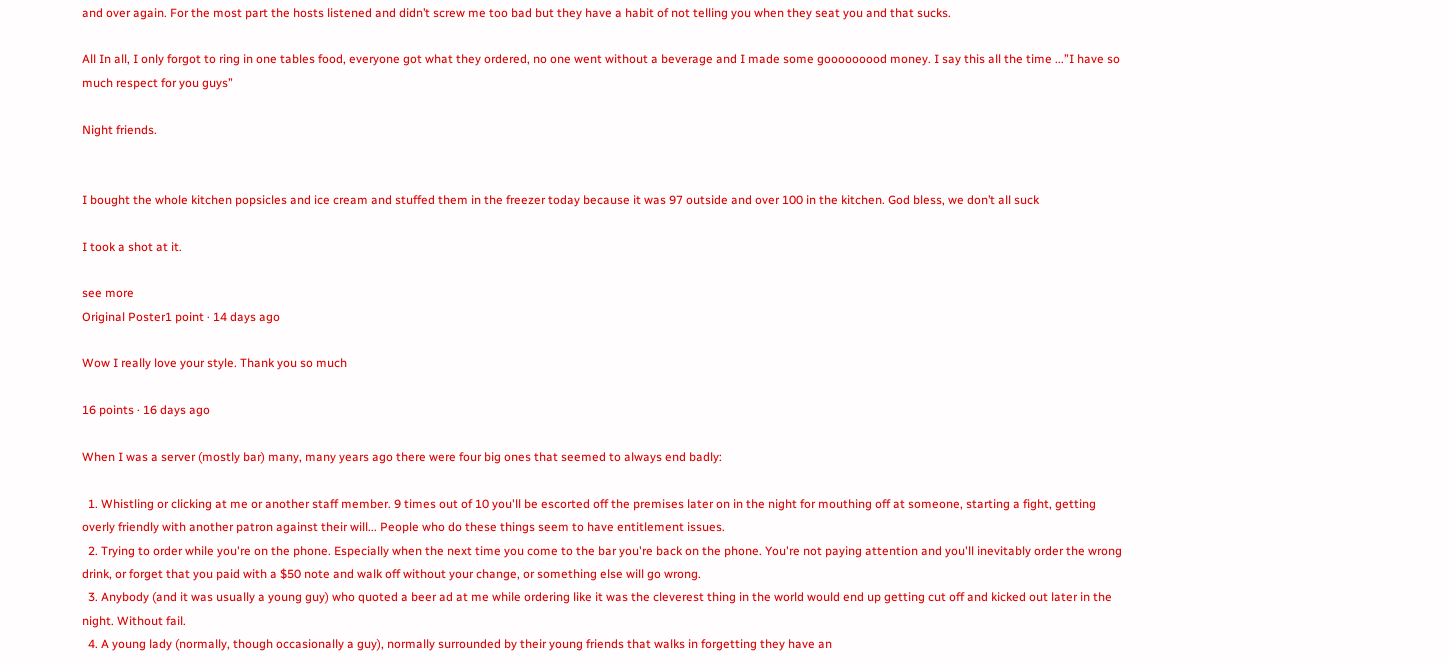and over again. For the most part the hosts listened and didn’t screw me too bad but they have a habit of not telling you when they seat you and that sucks.

All In all, I only forgot to ring in one tables food, everyone got what they ordered, no one went without a beverage and I made some gooooooood money. I say this all the time ...”I have so much respect for you guys”

Night friends.


I bought the whole kitchen popsicles and ice cream and stuffed them in the freezer today because it was 97 outside and over 100 in the kitchen. God bless, we don’t all suck

I took a shot at it.

see more
Original Poster1 point · 14 days ago

Wow I really love your style. Thank you so much

16 points · 16 days ago

When I was a server (mostly bar) many, many years ago there were four big ones that seemed to always end badly:

  1. Whistling or clicking at me or another staff member. 9 times out of 10 you'll be escorted off the premises later on in the night for mouthing off at someone, starting a fight, getting overly friendly with another patron against their will... People who do these things seem to have entitlement issues.
  2. Trying to order while you're on the phone. Especially when the next time you come to the bar you're back on the phone. You're not paying attention and you'll inevitably order the wrong drink, or forget that you paid with a $50 note and walk off without your change, or something else will go wrong.
  3. Anybody (and it was usually a young guy) who quoted a beer ad at me while ordering like it was the cleverest thing in the world would end up getting cut off and kicked out later in the night. Without fail.
  4. A young lady (normally, though occasionally a guy), normally surrounded by their young friends that walks in forgetting they have an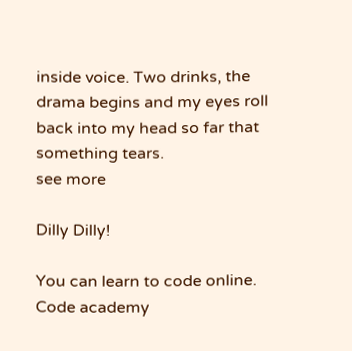inside voice. Two drinks, the drama begins and my eyes roll back into my head so far that something tears.
see more

Dilly Dilly!

You can learn to code online. Code academy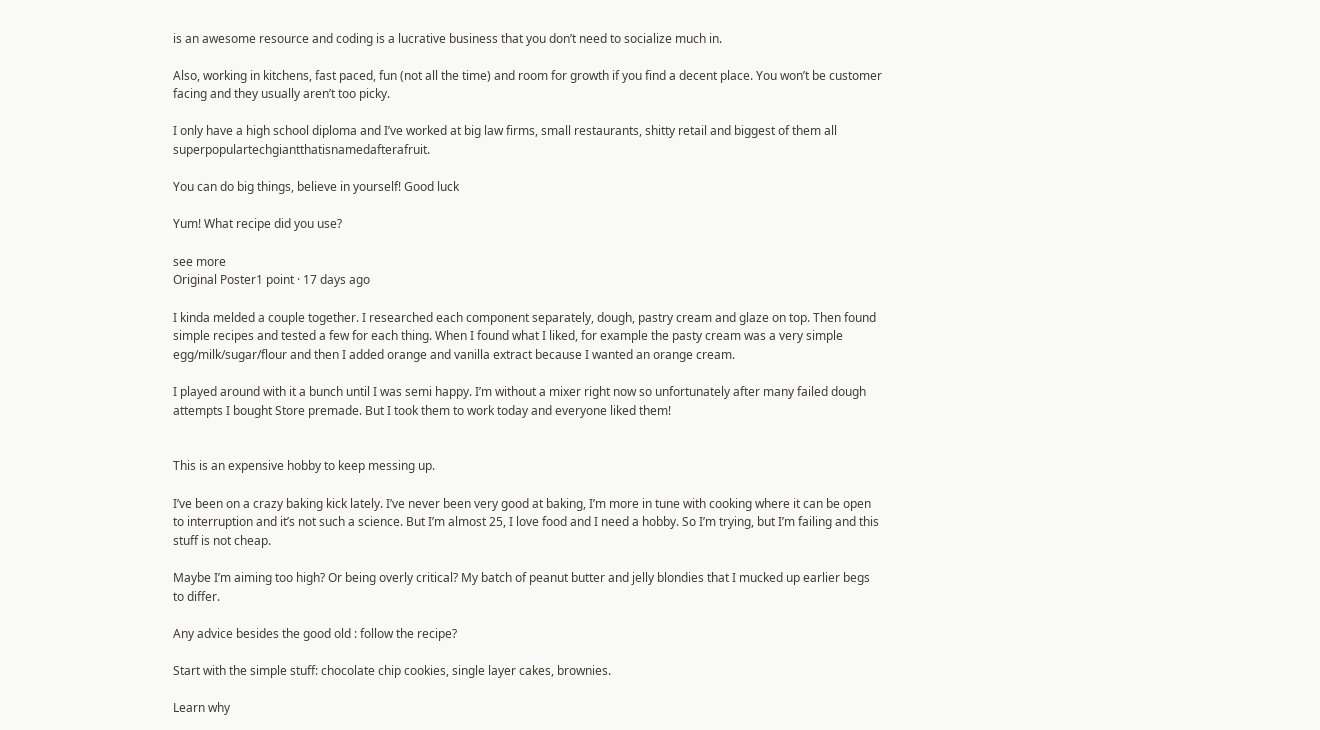is an awesome resource and coding is a lucrative business that you don’t need to socialize much in.

Also, working in kitchens, fast paced, fun (not all the time) and room for growth if you find a decent place. You won’t be customer facing and they usually aren’t too picky.

I only have a high school diploma and I’ve worked at big law firms, small restaurants, shitty retail and biggest of them all superpopulartechgiantthatisnamedafterafruit.

You can do big things, believe in yourself! Good luck

Yum! What recipe did you use?

see more
Original Poster1 point · 17 days ago

I kinda melded a couple together. I researched each component separately, dough, pastry cream and glaze on top. Then found simple recipes and tested a few for each thing. When I found what I liked, for example the pasty cream was a very simple egg/milk/sugar/flour and then I added orange and vanilla extract because I wanted an orange cream.

I played around with it a bunch until I was semi happy. I’m without a mixer right now so unfortunately after many failed dough attempts I bought Store premade. But I took them to work today and everyone liked them!


This is an expensive hobby to keep messing up.

I’ve been on a crazy baking kick lately. I’ve never been very good at baking, I’m more in tune with cooking where it can be open to interruption and it’s not such a science. But I’m almost 25, I love food and I need a hobby. So I’m trying, but I’m failing and this stuff is not cheap.

Maybe I’m aiming too high? Or being overly critical? My batch of peanut butter and jelly blondies that I mucked up earlier begs to differ.

Any advice besides the good old : follow the recipe?

Start with the simple stuff: chocolate chip cookies, single layer cakes, brownies.

Learn why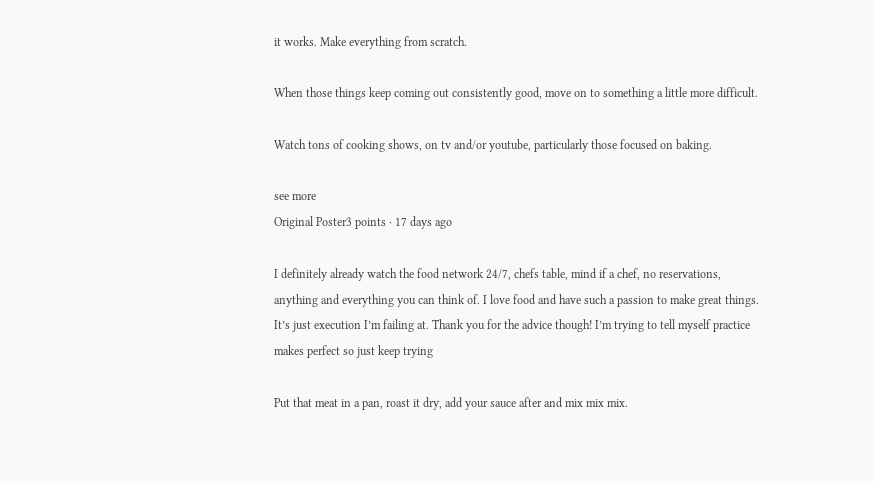it works. Make everything from scratch.

When those things keep coming out consistently good, move on to something a little more difficult.

Watch tons of cooking shows, on tv and/or youtube, particularly those focused on baking.

see more
Original Poster3 points · 17 days ago

I definitely already watch the food network 24/7, chefs table, mind if a chef, no reservations, anything and everything you can think of. I love food and have such a passion to make great things. It’s just execution I’m failing at. Thank you for the advice though! I’m trying to tell myself practice makes perfect so just keep trying

Put that meat in a pan, roast it dry, add your sauce after and mix mix mix.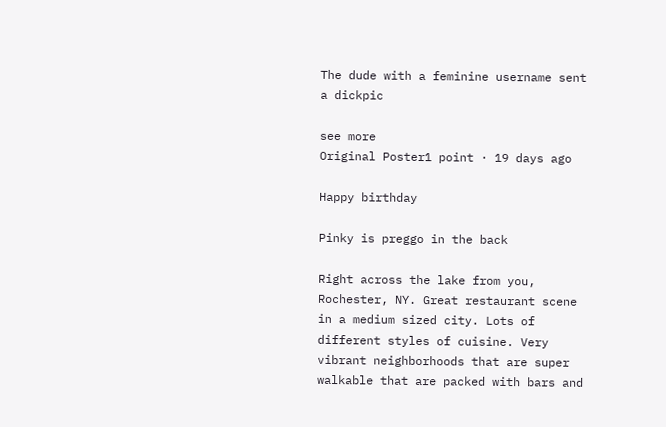The dude with a feminine username sent a dickpic

see more
Original Poster1 point · 19 days ago

Happy birthday

Pinky is preggo in the back

Right across the lake from you, Rochester, NY. Great restaurant scene in a medium sized city. Lots of different styles of cuisine. Very vibrant neighborhoods that are super walkable that are packed with bars and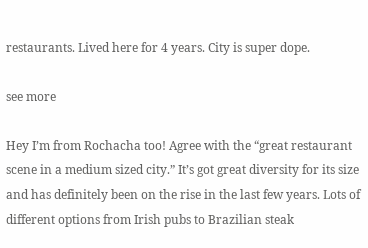restaurants. Lived here for 4 years. City is super dope.

see more

Hey I’m from Rochacha too! Agree with the “great restaurant scene in a medium sized city.” It’s got great diversity for its size and has definitely been on the rise in the last few years. Lots of different options from Irish pubs to Brazilian steak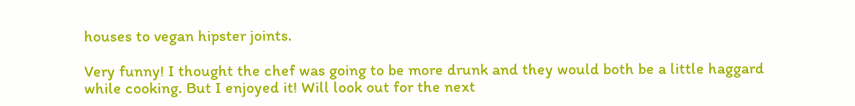houses to vegan hipster joints.

Very funny! I thought the chef was going to be more drunk and they would both be a little haggard while cooking. But I enjoyed it! Will look out for the next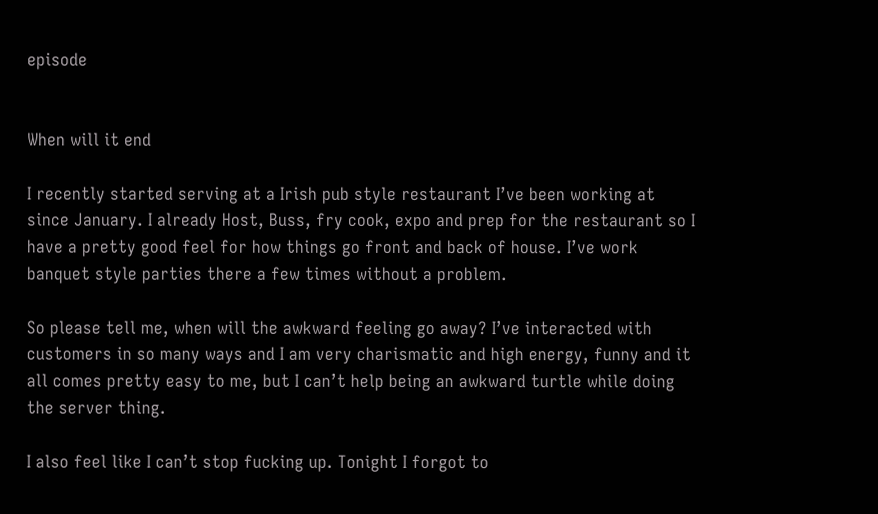episode


When will it end

I recently started serving at a Irish pub style restaurant I’ve been working at since January. I already Host, Buss, fry cook, expo and prep for the restaurant so I have a pretty good feel for how things go front and back of house. I’ve work banquet style parties there a few times without a problem.

So please tell me, when will the awkward feeling go away? I’ve interacted with customers in so many ways and I am very charismatic and high energy, funny and it all comes pretty easy to me, but I can’t help being an awkward turtle while doing the server thing.

I also feel like I can’t stop fucking up. Tonight I forgot to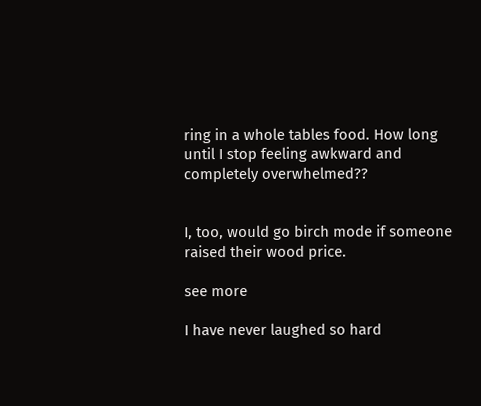ring in a whole tables food. How long until I stop feeling awkward and completely overwhelmed??


I, too, would go birch mode if someone raised their wood price.

see more

I have never laughed so hard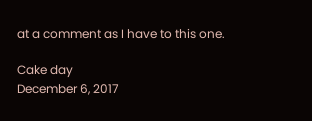at a comment as I have to this one.

Cake day
December 6, 2017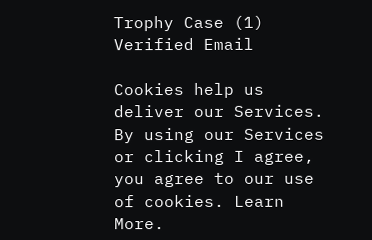Trophy Case (1)
Verified Email

Cookies help us deliver our Services. By using our Services or clicking I agree, you agree to our use of cookies. Learn More.